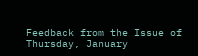Feedback from the Issue of Thursday, January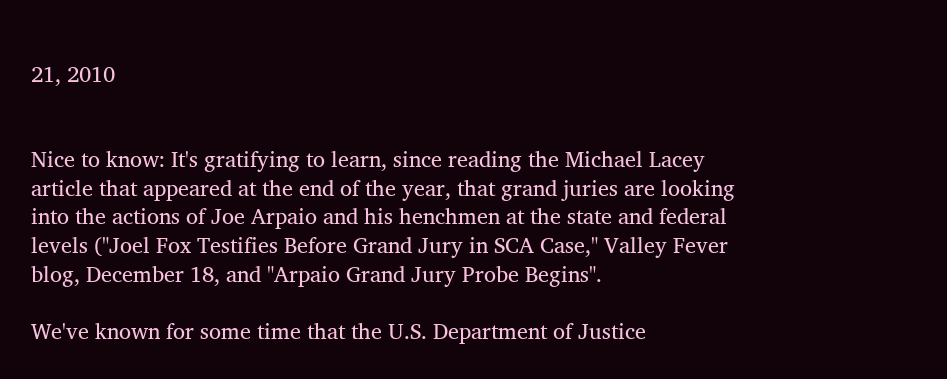21, 2010


Nice to know: It's gratifying to learn, since reading the Michael Lacey article that appeared at the end of the year, that grand juries are looking into the actions of Joe Arpaio and his henchmen at the state and federal levels ("Joel Fox Testifies Before Grand Jury in SCA Case," Valley Fever blog, December 18, and "Arpaio Grand Jury Probe Begins".

We've known for some time that the U.S. Department of Justice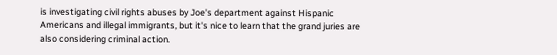is investigating civil rights abuses by Joe's department against Hispanic Americans and illegal immigrants, but it's nice to learn that the grand juries are also considering criminal action.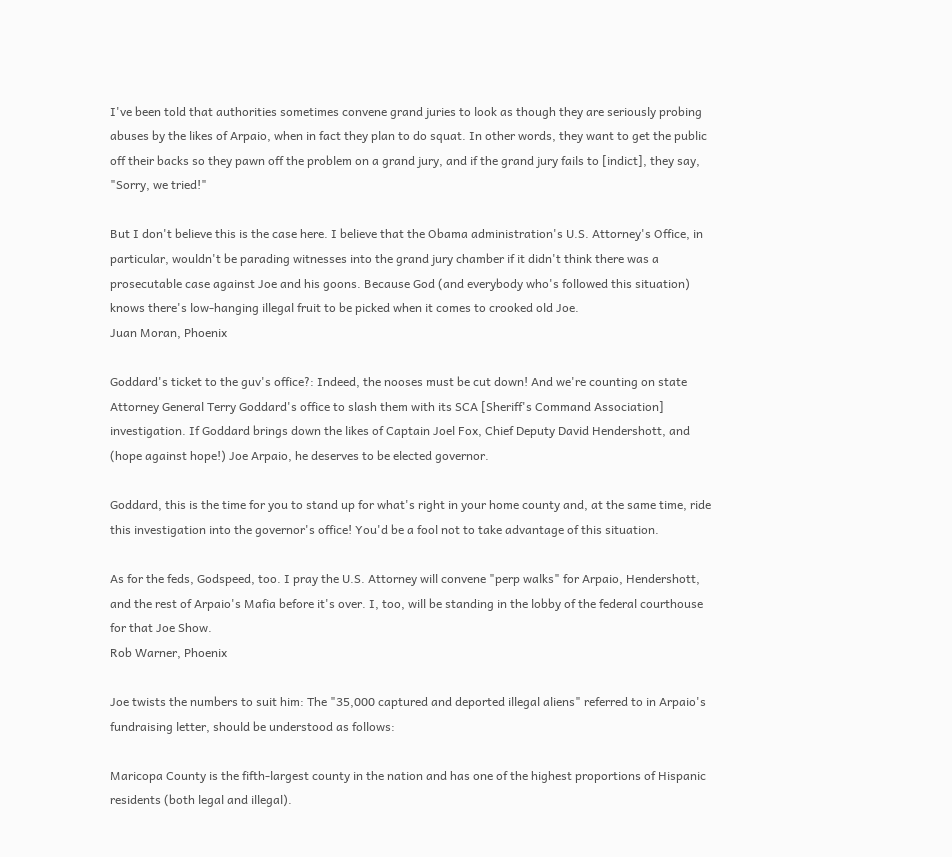I've been told that authorities sometimes convene grand juries to look as though they are seriously probing abuses by the likes of Arpaio, when in fact they plan to do squat. In other words, they want to get the public off their backs so they pawn off the problem on a grand jury, and if the grand jury fails to [indict], they say, "Sorry, we tried!"

But I don't believe this is the case here. I believe that the Obama administration's U.S. Attorney's Office, in particular, wouldn't be parading witnesses into the grand jury chamber if it didn't think there was a prosecutable case against Joe and his goons. Because God (and everybody who's followed this situation) knows there's low-hanging illegal fruit to be picked when it comes to crooked old Joe.
Juan Moran, Phoenix

Goddard's ticket to the guv's office?: Indeed, the nooses must be cut down! And we're counting on state Attorney General Terry Goddard's office to slash them with its SCA [Sheriff's Command Association] investigation. If Goddard brings down the likes of Captain Joel Fox, Chief Deputy David Hendershott, and (hope against hope!) Joe Arpaio, he deserves to be elected governor.

Goddard, this is the time for you to stand up for what's right in your home county and, at the same time, ride this investigation into the governor's office! You'd be a fool not to take advantage of this situation.

As for the feds, Godspeed, too. I pray the U.S. Attorney will convene "perp walks" for Arpaio, Hendershott, and the rest of Arpaio's Mafia before it's over. I, too, will be standing in the lobby of the federal courthouse for that Joe Show.
Rob Warner, Phoenix

Joe twists the numbers to suit him: The "35,000 captured and deported illegal aliens" referred to in Arpaio's fundraising letter, should be understood as follows:

Maricopa County is the fifth-largest county in the nation and has one of the highest proportions of Hispanic residents (both legal and illegal).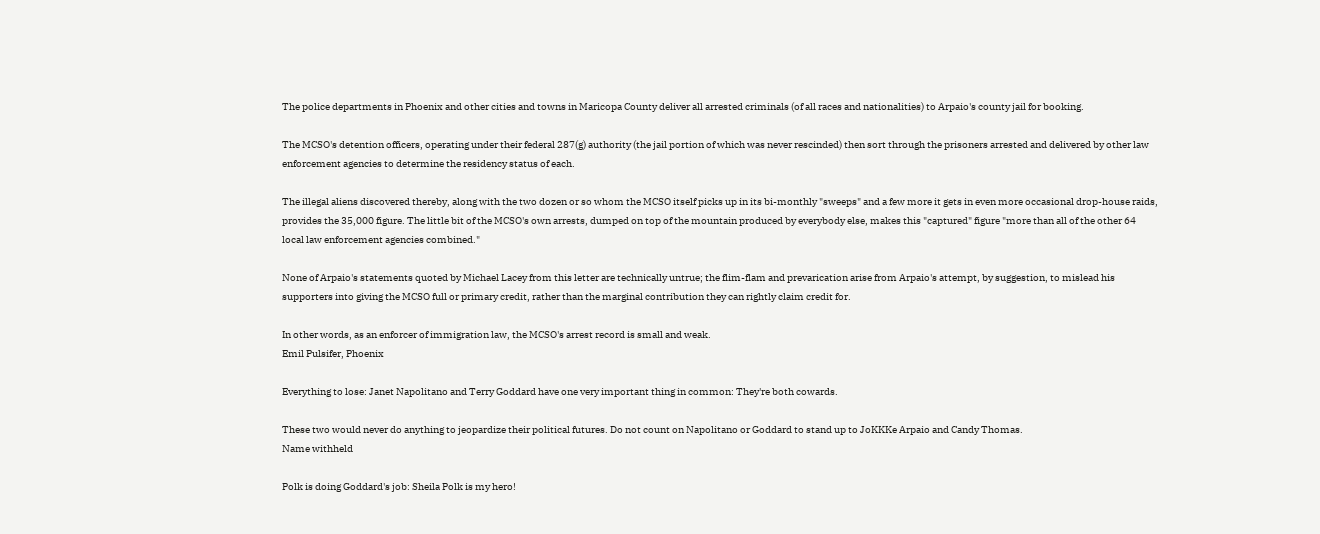The police departments in Phoenix and other cities and towns in Maricopa County deliver all arrested criminals (of all races and nationalities) to Arpaio's county jail for booking.

The MCSO's detention officers, operating under their federal 287(g) authority (the jail portion of which was never rescinded) then sort through the prisoners arrested and delivered by other law enforcement agencies to determine the residency status of each.

The illegal aliens discovered thereby, along with the two dozen or so whom the MCSO itself picks up in its bi-monthly "sweeps" and a few more it gets in even more occasional drop-house raids, provides the 35,000 figure. The little bit of the MCSO's own arrests, dumped on top of the mountain produced by everybody else, makes this "captured" figure "more than all of the other 64 local law enforcement agencies combined."

None of Arpaio's statements quoted by Michael Lacey from this letter are technically untrue; the flim-flam and prevarication arise from Arpaio's attempt, by suggestion, to mislead his supporters into giving the MCSO full or primary credit, rather than the marginal contribution they can rightly claim credit for.

In other words, as an enforcer of immigration law, the MCSO's arrest record is small and weak.
Emil Pulsifer, Phoenix

Everything to lose: Janet Napolitano and Terry Goddard have one very important thing in common: They're both cowards.

These two would never do anything to jeopardize their political futures. Do not count on Napolitano or Goddard to stand up to JoKKKe Arpaio and Candy Thomas.
Name withheld

Polk is doing Goddard's job: Sheila Polk is my hero!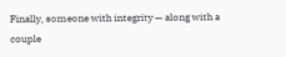Finally, someone with integrity — along with a couple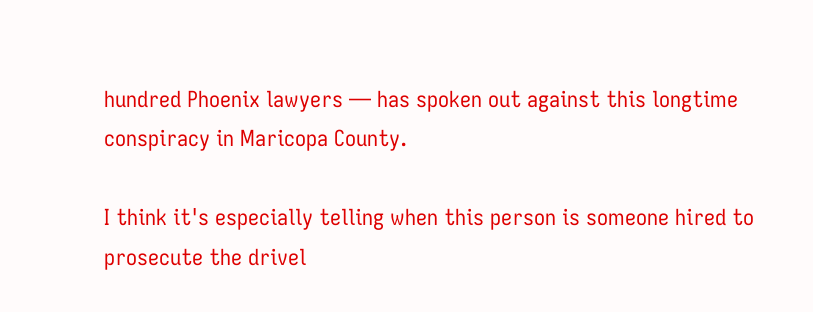hundred Phoenix lawyers — has spoken out against this longtime conspiracy in Maricopa County.

I think it's especially telling when this person is someone hired to prosecute the drivel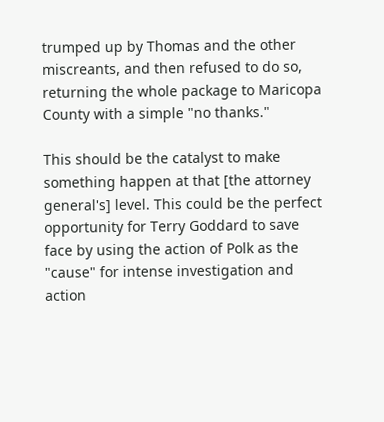trumped up by Thomas and the other miscreants, and then refused to do so, returning the whole package to Maricopa County with a simple "no thanks."

This should be the catalyst to make something happen at that [the attorney general's] level. This could be the perfect opportunity for Terry Goddard to save face by using the action of Polk as the "cause" for intense investigation and action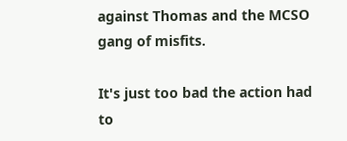against Thomas and the MCSO gang of misfits.

It's just too bad the action had to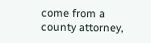come from a county attorney,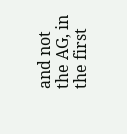and not the AG, in the first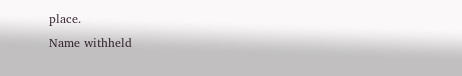place.
Name withheld